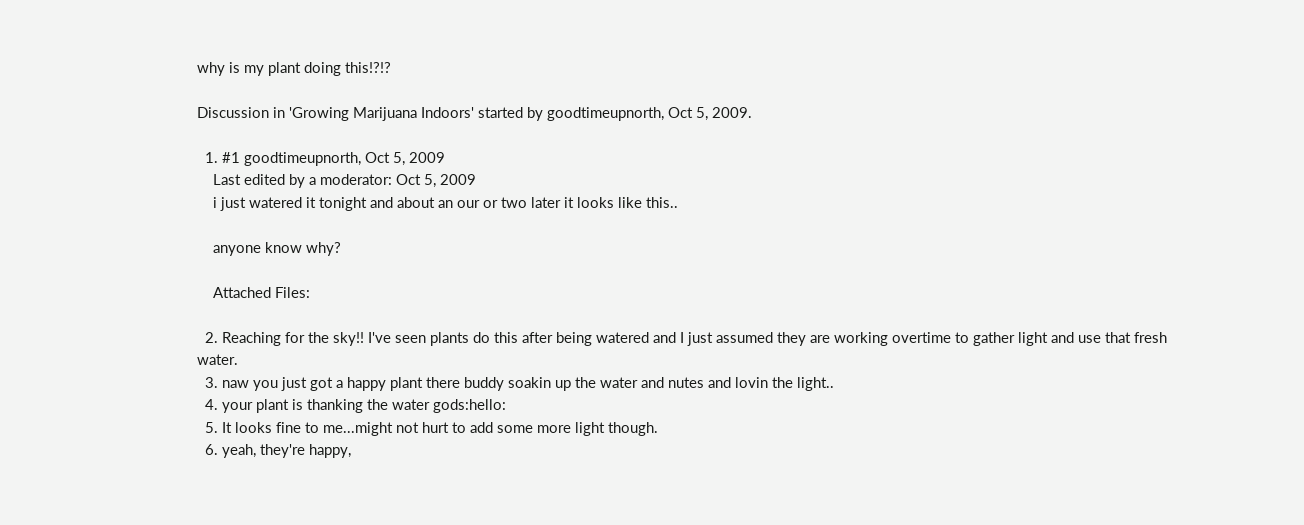why is my plant doing this!?!?

Discussion in 'Growing Marijuana Indoors' started by goodtimeupnorth, Oct 5, 2009.

  1. #1 goodtimeupnorth, Oct 5, 2009
    Last edited by a moderator: Oct 5, 2009
    i just watered it tonight and about an our or two later it looks like this..

    anyone know why?

    Attached Files:

  2. Reaching for the sky!! I've seen plants do this after being watered and I just assumed they are working overtime to gather light and use that fresh water.
  3. naw you just got a happy plant there buddy soakin up the water and nutes and lovin the light..
  4. your plant is thanking the water gods:hello:
  5. It looks fine to me...might not hurt to add some more light though.
  6. yeah, they're happy,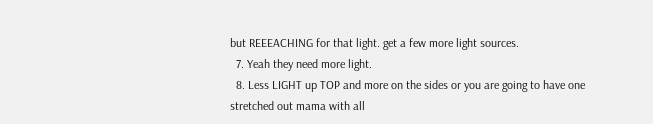but REEEACHING for that light. get a few more light sources.
  7. Yeah they need more light.
  8. Less LIGHT up TOP and more on the sides or you are going to have one stretched out mama with all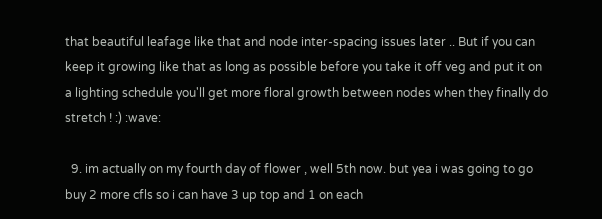that beautiful leafage like that and node inter-spacing issues later .. But if you can keep it growing like that as long as possible before you take it off veg and put it on a lighting schedule you'll get more floral growth between nodes when they finally do stretch ! :) :wave:

  9. im actually on my fourth day of flower , well 5th now. but yea i was going to go buy 2 more cfls so i can have 3 up top and 1 on each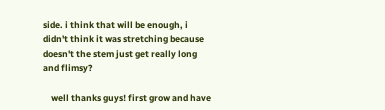side. i think that will be enough, i didn't think it was stretching because doesn't the stem just get really long and flimsy?

    well thanks guys! first grow and have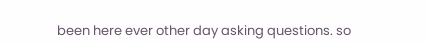been here ever other day asking questions. so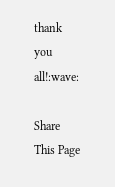thank you all!:wave:

Share This Page